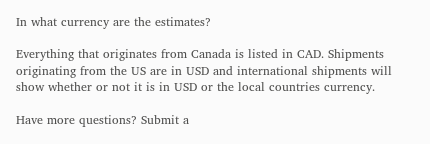In what currency are the estimates?

Everything that originates from Canada is listed in CAD. Shipments originating from the US are in USD and international shipments will show whether or not it is in USD or the local countries currency.

Have more questions? Submit a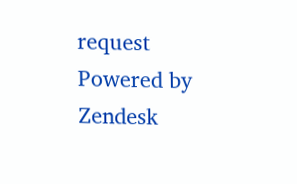request
Powered by Zendesk